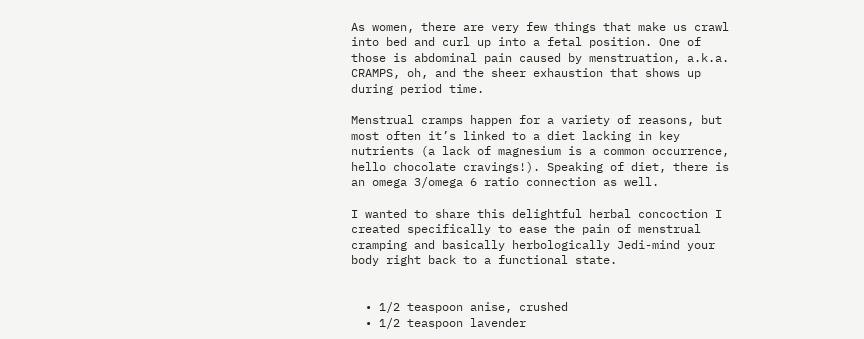As women, there are very few things that make us crawl into bed and curl up into a fetal position. One of those is abdominal pain caused by menstruation, a.k.a. CRAMPS, oh, and the sheer exhaustion that shows up during period time.

Menstrual cramps happen for a variety of reasons, but most often it’s linked to a diet lacking in key nutrients (a lack of magnesium is a common occurrence, hello chocolate cravings!). Speaking of diet, there is an omega 3/omega 6 ratio connection as well.

I wanted to share this delightful herbal concoction I created specifically to ease the pain of menstrual cramping and basically herbologically Jedi-mind your body right back to a functional state.


  • 1/2 teaspoon anise, crushed
  • 1/2 teaspoon lavender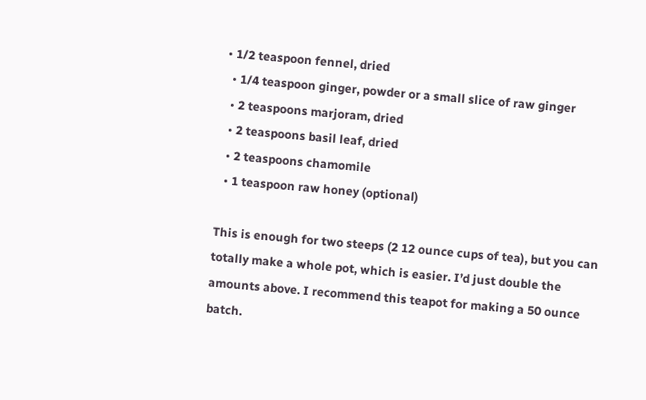• 1/2 teaspoon fennel, dried
  • 1/4 teaspoon ginger, powder or a small slice of raw ginger
  • 2 teaspoons marjoram, dried
  • 2 teaspoons basil leaf, dried
  • 2 teaspoons chamomile
  • 1 teaspoon raw honey (optional)

This is enough for two steeps (2 12 ounce cups of tea), but you can totally make a whole pot, which is easier. I’d just double the amounts above. I recommend this teapot for making a 50 ounce batch.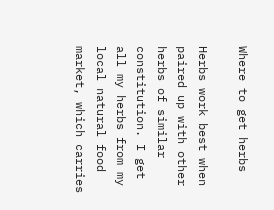Where to get herbs

Herbs work best when paired up with other herbs of similar constitution. I get all my herbs from my local natural food market, which carries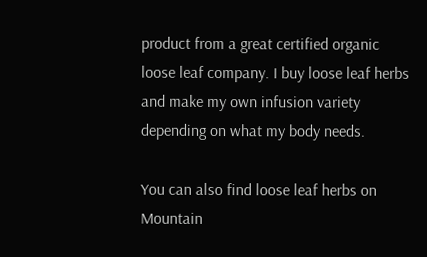product from a great certified organic loose leaf company. I buy loose leaf herbs and make my own infusion variety depending on what my body needs.

You can also find loose leaf herbs on Mountain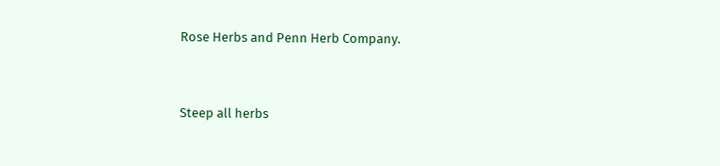Rose Herbs and Penn Herb Company.


Steep all herbs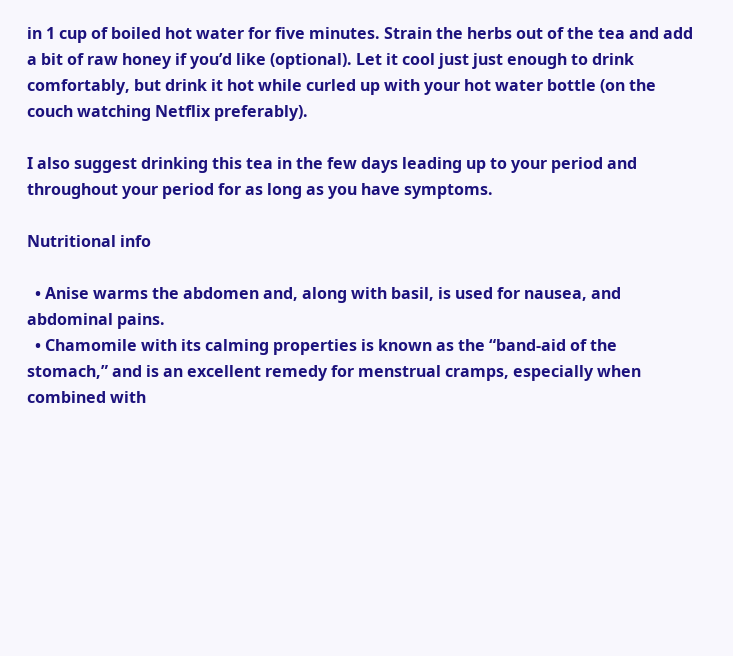in 1 cup of boiled hot water for five minutes. Strain the herbs out of the tea and add a bit of raw honey if you’d like (optional). Let it cool just just enough to drink comfortably, but drink it hot while curled up with your hot water bottle (on the couch watching Netflix preferably).

I also suggest drinking this tea in the few days leading up to your period and throughout your period for as long as you have symptoms.

Nutritional info

  • Anise warms the abdomen and, along with basil, is used for nausea, and abdominal pains.
  • Chamomile with its calming properties is known as the “band-aid of the stomach,” and is an excellent remedy for menstrual cramps, especially when combined with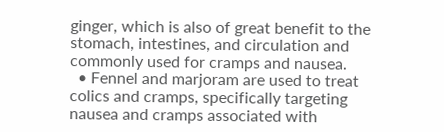ginger, which is also of great benefit to the stomach, intestines, and circulation and commonly used for cramps and nausea.
  • Fennel and marjoram are used to treat colics and cramps, specifically targeting nausea and cramps associated with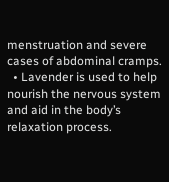menstruation and severe cases of abdominal cramps.
  • Lavender is used to help nourish the nervous system and aid in the body’s relaxation process.